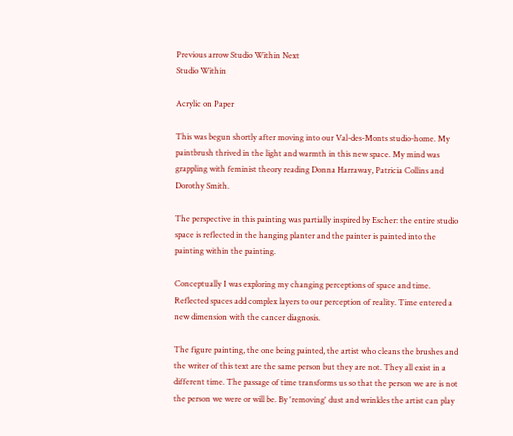Previous arrow Studio Within Next
Studio Within

Acrylic on Paper

This was begun shortly after moving into our Val-des-Monts studio-home. My paintbrush thrived in the light and warmth in this new space. My mind was grappling with feminist theory reading Donna Harraway, Patricia Collins and Dorothy Smith.

The perspective in this painting was partially inspired by Escher: the entire studio space is reflected in the hanging planter and the painter is painted into the painting within the painting.

Conceptually I was exploring my changing perceptions of space and time. Reflected spaces add complex layers to our perception of reality. Time entered a new dimension with the cancer diagnosis.

The figure painting, the one being painted, the artist who cleans the brushes and the writer of this text are the same person but they are not. They all exist in a different time. The passage of time transforms us so that the person we are is not the person we were or will be. By 'removing' dust and wrinkles the artist can play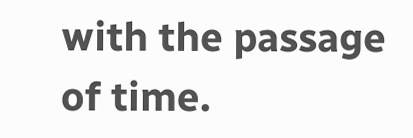with the passage of time.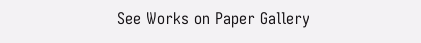See Works on Paper Gallery